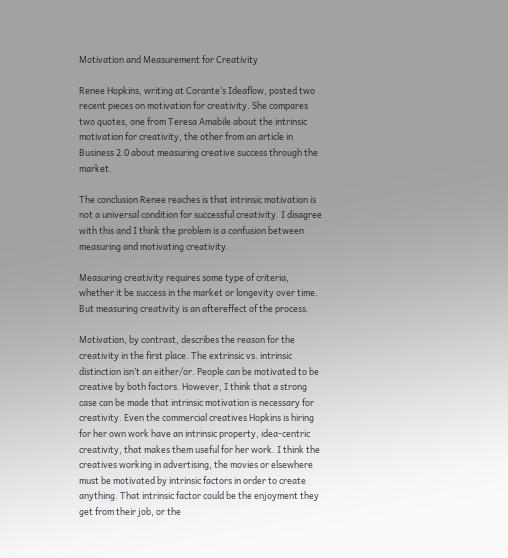Motivation and Measurement for Creativity

Renee Hopkins, writing at Corante’s Ideaflow, posted two recent pieces on motivation for creativity. She compares two quotes, one from Teresa Amabile about the intrinsic motivation for creativity, the other from an article in Business 2.0 about measuring creative success through the market.

The conclusion Renee reaches is that intrinsic motivation is not a universal condition for successful creativity. I disagree with this and I think the problem is a confusion between measuring and motivating creativity.

Measuring creativity requires some type of criteria, whether it be success in the market or longevity over time. But measuring creativity is an aftereffect of the process.

Motivation, by contrast, describes the reason for the creativity in the first place. The extrinsic vs. intrinsic distinction isn’t an either/or. People can be motivated to be creative by both factors. However, I think that a strong case can be made that intrinsic motivation is necessary for creativity. Even the commercial creatives Hopkins is hiring for her own work have an intrinsic property, idea-centric creativity, that makes them useful for her work. I think the creatives working in advertising, the movies or elsewhere must be motivated by intrinsic factors in order to create anything. That intrinsic factor could be the enjoyment they get from their job, or the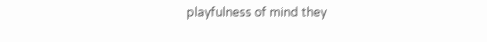playfulness of mind they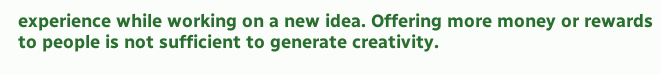experience while working on a new idea. Offering more money or rewards to people is not sufficient to generate creativity.